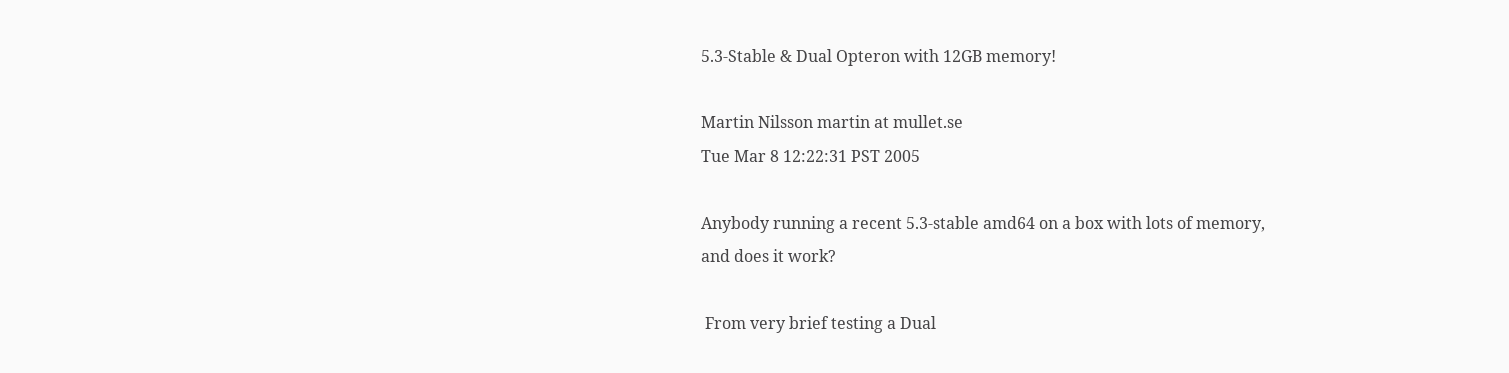5.3-Stable & Dual Opteron with 12GB memory!

Martin Nilsson martin at mullet.se
Tue Mar 8 12:22:31 PST 2005

Anybody running a recent 5.3-stable amd64 on a box with lots of memory,
and does it work?

 From very brief testing a Dual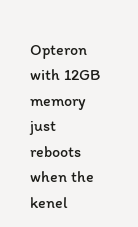Opteron with 12GB memory just reboots
when the kenel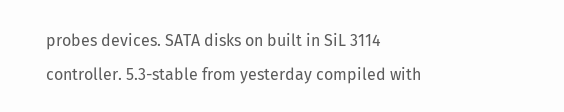probes devices. SATA disks on built in SiL 3114
controller. 5.3-stable from yesterday compiled with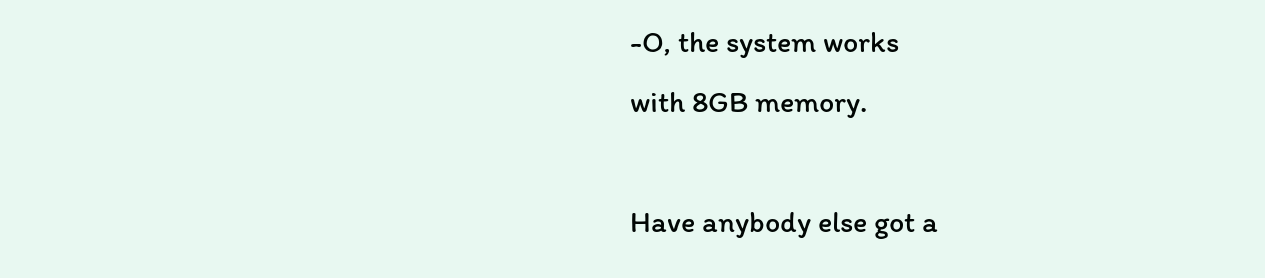-O, the system works
with 8GB memory.

Have anybody else got a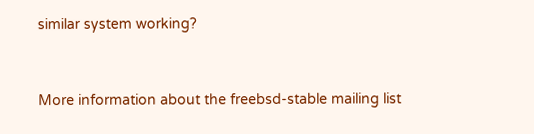similar system working?


More information about the freebsd-stable mailing list